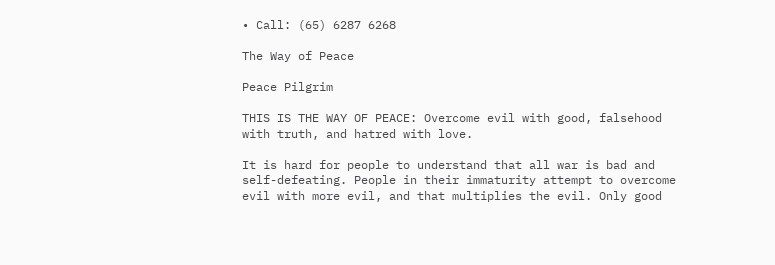• Call: (65) 6287 6268

The Way of Peace

Peace Pilgrim

THIS IS THE WAY OF PEACE: Overcome evil with good, falsehood with truth, and hatred with love.

It is hard for people to understand that all war is bad and self-defeating. People in their immaturity attempt to overcome evil with more evil, and that multiplies the evil. Only good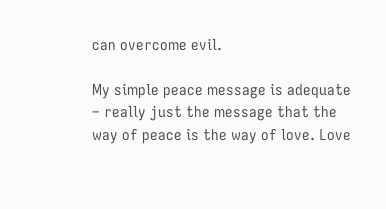can overcome evil.

My simple peace message is adequate – really just the message that the way of peace is the way of love. Love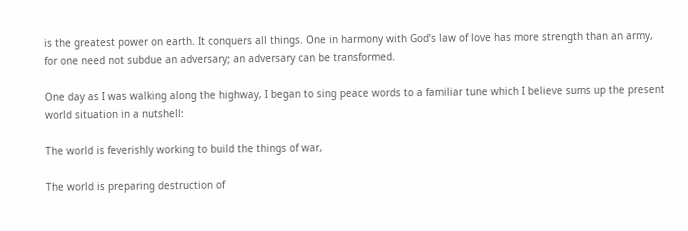is the greatest power on earth. It conquers all things. One in harmony with God’s law of love has more strength than an army, for one need not subdue an adversary; an adversary can be transformed.

One day as I was walking along the highway, I began to sing peace words to a familiar tune which I believe sums up the present world situation in a nutshell:

The world is feverishly working to build the things of war,

The world is preparing destruction of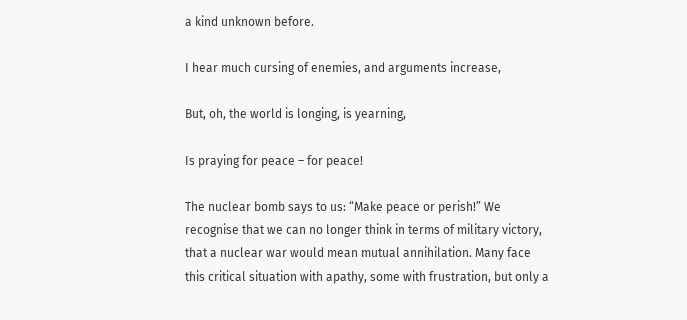a kind unknown before.

I hear much cursing of enemies, and arguments increase,

But, oh, the world is longing, is yearning,

Is praying for peace – for peace!

The nuclear bomb says to us: “Make peace or perish!” We recognise that we can no longer think in terms of military victory, that a nuclear war would mean mutual annihilation. Many face this critical situation with apathy, some with frustration, but only a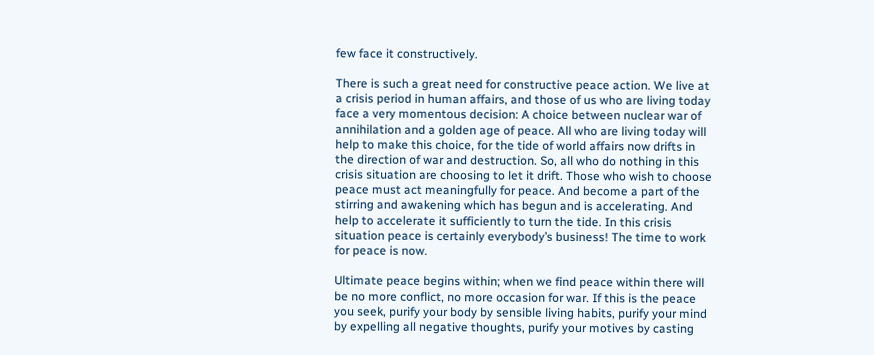few face it constructively.

There is such a great need for constructive peace action. We live at a crisis period in human affairs, and those of us who are living today face a very momentous decision: A choice between nuclear war of annihilation and a golden age of peace. All who are living today will help to make this choice, for the tide of world affairs now drifts in the direction of war and destruction. So, all who do nothing in this crisis situation are choosing to let it drift. Those who wish to choose peace must act meaningfully for peace. And become a part of the stirring and awakening which has begun and is accelerating. And help to accelerate it sufficiently to turn the tide. In this crisis situation peace is certainly everybody’s business! The time to work for peace is now.

Ultimate peace begins within; when we find peace within there will be no more conflict, no more occasion for war. If this is the peace you seek, purify your body by sensible living habits, purify your mind by expelling all negative thoughts, purify your motives by casting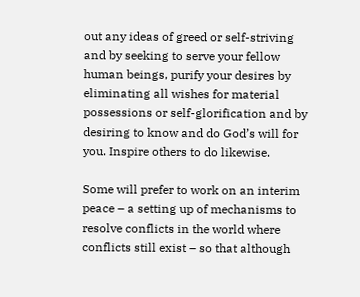out any ideas of greed or self-striving and by seeking to serve your fellow human beings, purify your desires by eliminating all wishes for material possessions or self-glorification and by desiring to know and do God’s will for you. Inspire others to do likewise.

Some will prefer to work on an interim peace – a setting up of mechanisms to resolve conflicts in the world where conflicts still exist – so that although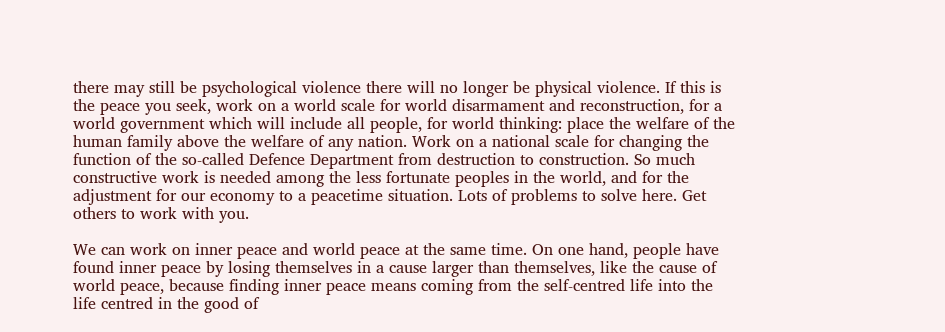there may still be psychological violence there will no longer be physical violence. If this is the peace you seek, work on a world scale for world disarmament and reconstruction, for a world government which will include all people, for world thinking: place the welfare of the human family above the welfare of any nation. Work on a national scale for changing the function of the so-called Defence Department from destruction to construction. So much constructive work is needed among the less fortunate peoples in the world, and for the adjustment for our economy to a peacetime situation. Lots of problems to solve here. Get others to work with you.

We can work on inner peace and world peace at the same time. On one hand, people have found inner peace by losing themselves in a cause larger than themselves, like the cause of world peace, because finding inner peace means coming from the self-centred life into the life centred in the good of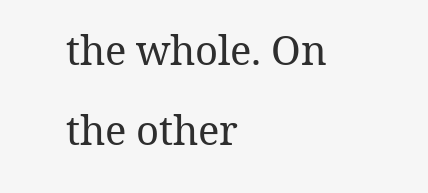the whole. On the other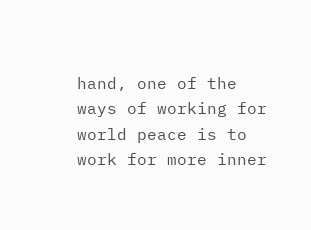hand, one of the ways of working for world peace is to work for more inner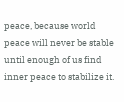peace, because world peace will never be stable until enough of us find inner peace to stabilize it.